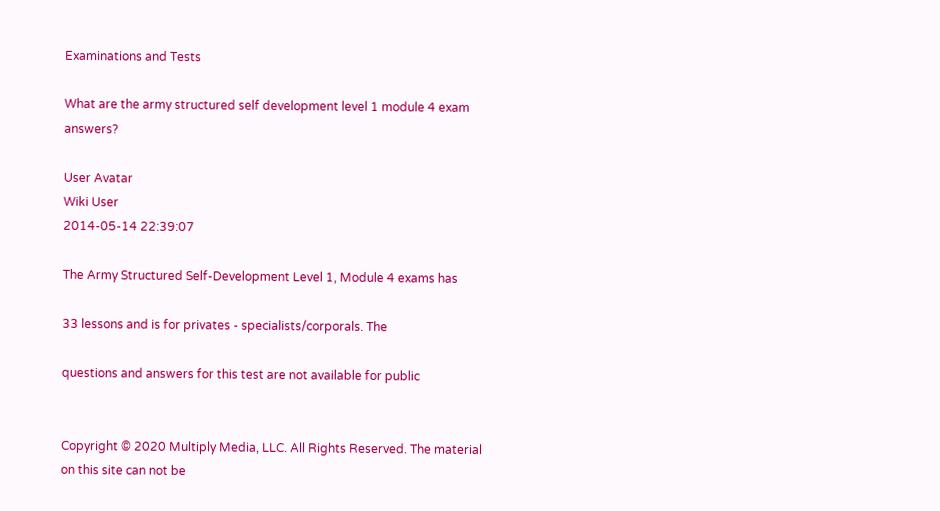Examinations and Tests

What are the army structured self development level 1 module 4 exam answers?

User Avatar
Wiki User
2014-05-14 22:39:07

The Army Structured Self-Development Level 1, Module 4 exams has

33 lessons and is for privates - specialists/corporals. The

questions and answers for this test are not available for public


Copyright © 2020 Multiply Media, LLC. All Rights Reserved. The material on this site can not be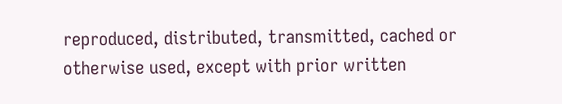reproduced, distributed, transmitted, cached or otherwise used, except with prior written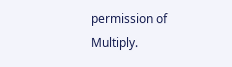permission of Multiply.